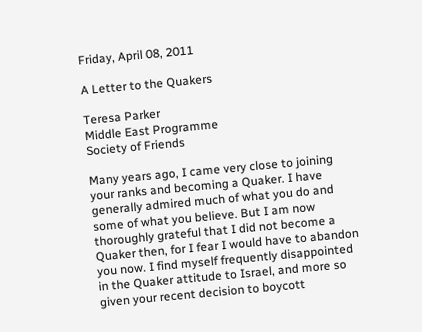Friday, April 08, 2011

A Letter to the Quakers

Teresa Parker
Middle East Programme
Society of Friends

Many years ago, I came very close to joining your ranks and becoming a Quaker. I have generally admired much of what you do and some of what you believe. But I am now thoroughly grateful that I did not become a Quaker then, for I fear I would have to abandon you now. I find myself frequently disappointed in the Quaker attitude to Israel, and more so given your recent decision to boycott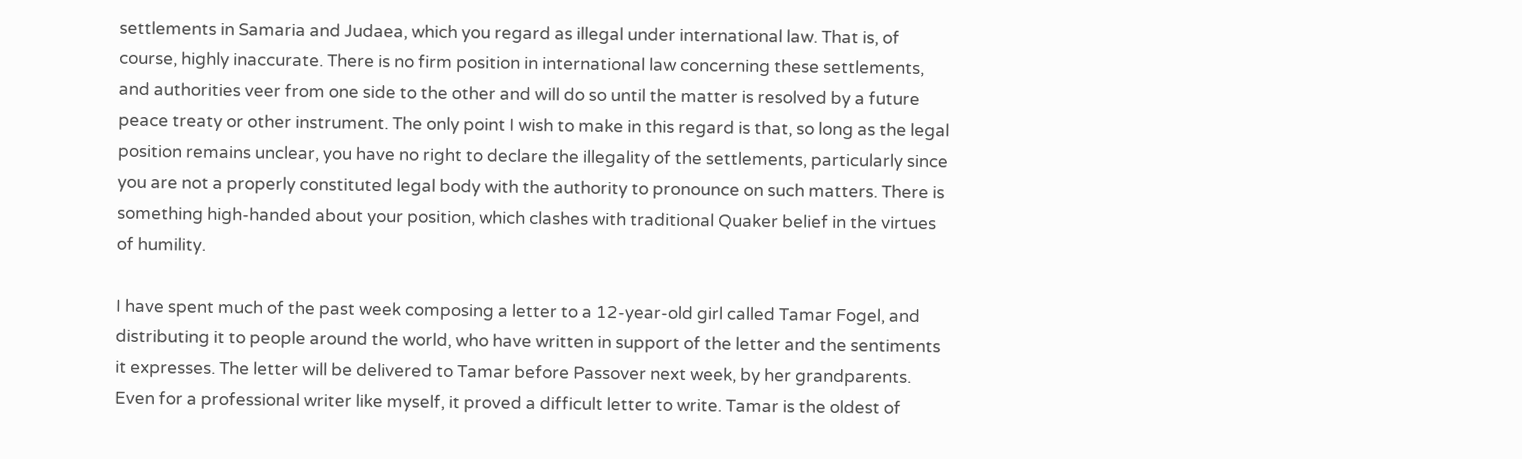settlements in Samaria and Judaea, which you regard as illegal under international law. That is, of course, highly inaccurate. There is no firm position in international law concerning these settlements, and authorities veer from one side to the other and will do so until the matter is resolved by a future peace treaty or other instrument. The only point I wish to make in this regard is that, so long as the legal position remains unclear, you have no right to declare the illegality of the settlements, particularly since you are not a properly constituted legal body with the authority to pronounce on such matters. There is something high-handed about your position, which clashes with traditional Quaker belief in the virtues of humility.

I have spent much of the past week composing a letter to a 12-year-old girl called Tamar Fogel, and distributing it to people around the world, who have written in support of the letter and the sentiments it expresses. The letter will be delivered to Tamar before Passover next week, by her grandparents. Even for a professional writer like myself, it proved a difficult letter to write. Tamar is the oldest of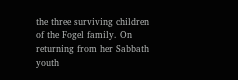the three surviving children of the Fogel family. On returning from her Sabbath youth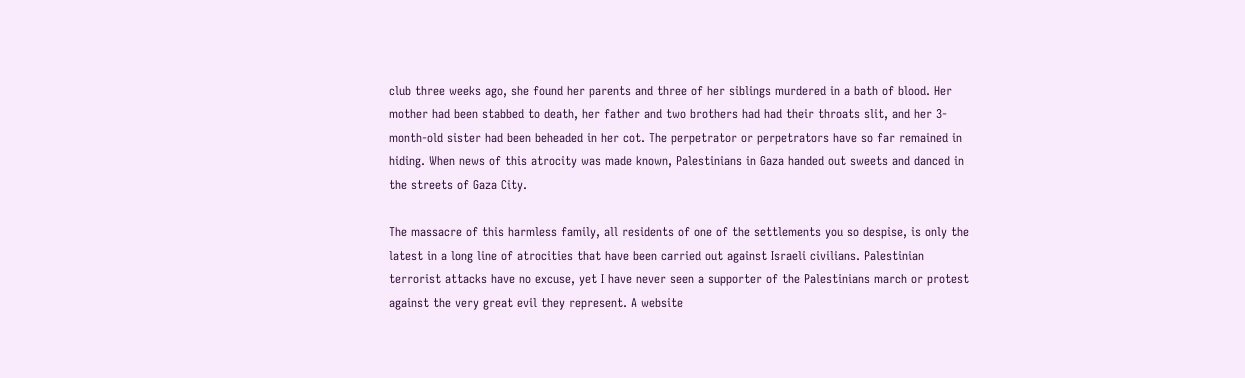club three weeks ago, she found her parents and three of her siblings murdered in a bath of blood. Her mother had been stabbed to death, her father and two brothers had had their throats slit, and her 3-month-old sister had been beheaded in her cot. The perpetrator or perpetrators have so far remained in hiding. When news of this atrocity was made known, Palestinians in Gaza handed out sweets and danced in the streets of Gaza City.

The massacre of this harmless family, all residents of one of the settlements you so despise, is only the latest in a long line of atrocities that have been carried out against Israeli civilians. Palestinian terrorist attacks have no excuse, yet I have never seen a supporter of the Palestinians march or protest against the very great evil they represent. A website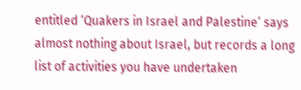entitled ‘Quakers in Israel and Palestine’ says almost nothing about Israel, but records a long list of activities you have undertaken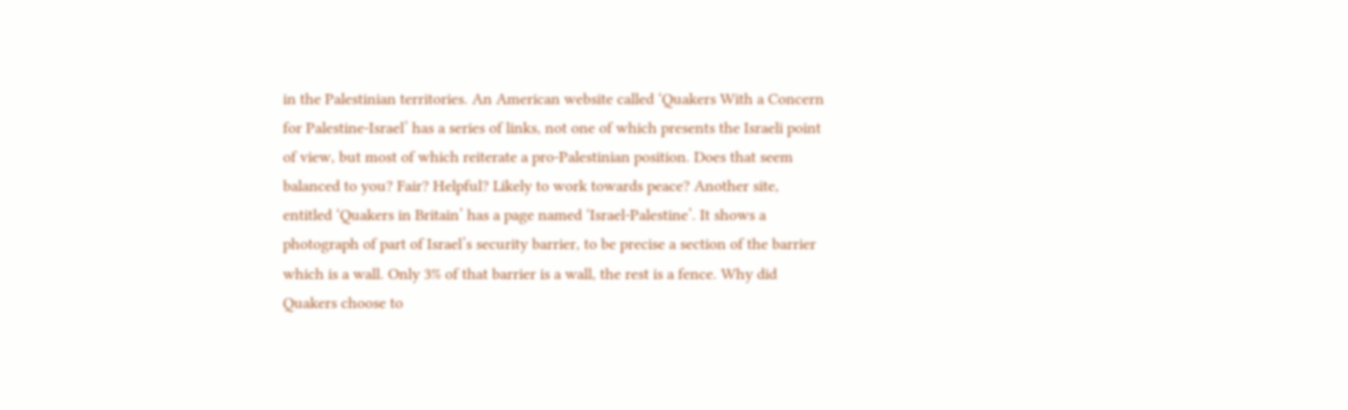in the Palestinian territories. An American website called ‘Quakers With a Concern for Palestine-Israel’ has a series of links, not one of which presents the Israeli point of view, but most of which reiterate a pro-Palestinian position. Does that seem balanced to you? Fair? Helpful? Likely to work towards peace? Another site, entitled ‘Quakers in Britain’ has a page named ‘Israel-Palestine’. It shows a photograph of part of Israel’s security barrier, to be precise a section of the barrier which is a wall. Only 3% of that barrier is a wall, the rest is a fence. Why did Quakers choose to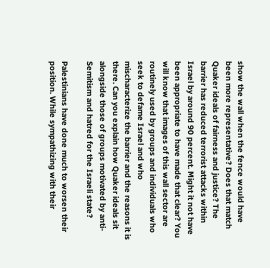show the wall when the fence would have been more representative? Does that match Quaker ideals of fairness and justice? The barrier has reduced terrorist attacks within Israel by around 90 percent. Might it not have been appropriate to have made that clear? You will know that images of this wall sector are routinely used by groups and individuals who seek to defame Israel and who mischaracterize the barrier and the reasons it is there. Can you explain how Quaker ideals sit alongside those of groups motivated by anti-Semitism and hatred for the Israeli state?

Palestinians have done much to worsen their position. While sympathizing with their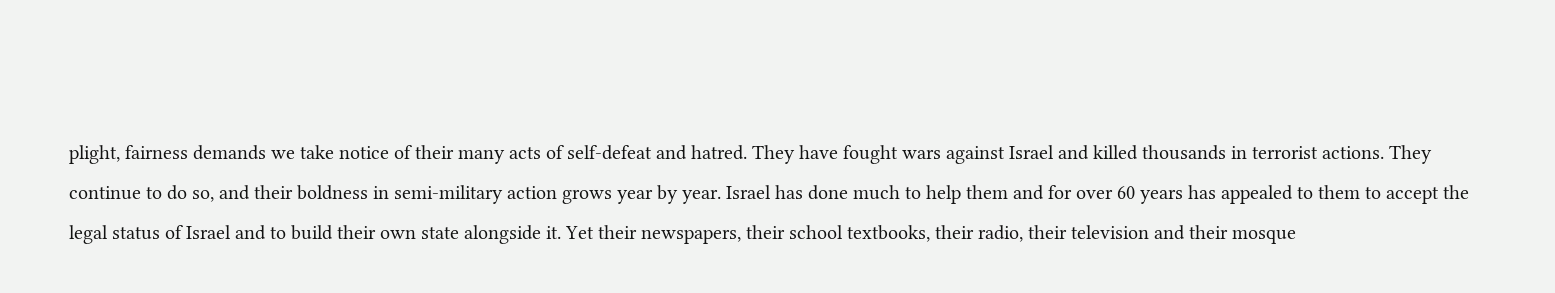plight, fairness demands we take notice of their many acts of self-defeat and hatred. They have fought wars against Israel and killed thousands in terrorist actions. They continue to do so, and their boldness in semi-military action grows year by year. Israel has done much to help them and for over 60 years has appealed to them to accept the legal status of Israel and to build their own state alongside it. Yet their newspapers, their school textbooks, their radio, their television and their mosque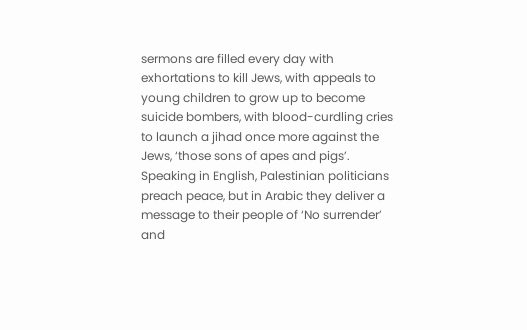sermons are filled every day with exhortations to kill Jews, with appeals to young children to grow up to become suicide bombers, with blood-curdling cries to launch a jihad once more against the Jews, ‘those sons of apes and pigs’. Speaking in English, Palestinian politicians preach peace, but in Arabic they deliver a message to their people of ‘No surrender’ and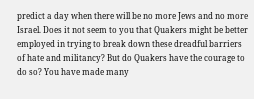predict a day when there will be no more Jews and no more Israel. Does it not seem to you that Quakers might be better employed in trying to break down these dreadful barriers of hate and militancy? But do Quakers have the courage to do so? You have made many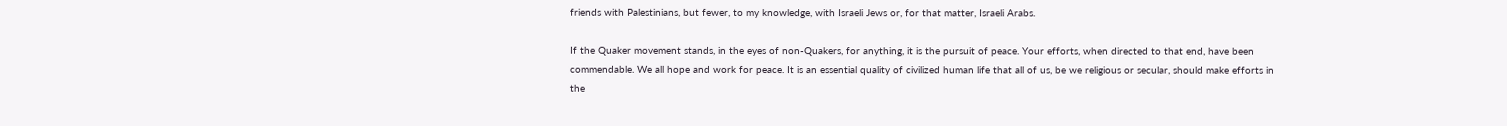friends with Palestinians, but fewer, to my knowledge, with Israeli Jews or, for that matter, Israeli Arabs.

If the Quaker movement stands, in the eyes of non-Quakers, for anything, it is the pursuit of peace. Your efforts, when directed to that end, have been commendable. We all hope and work for peace. It is an essential quality of civilized human life that all of us, be we religious or secular, should make efforts in the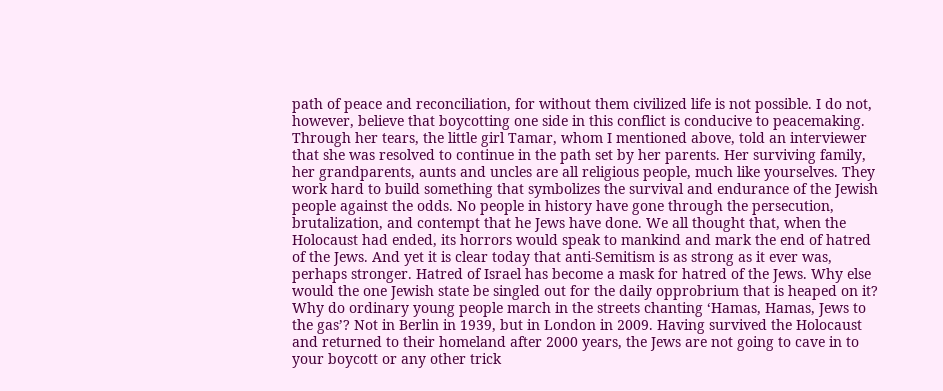path of peace and reconciliation, for without them civilized life is not possible. I do not, however, believe that boycotting one side in this conflict is conducive to peacemaking. Through her tears, the little girl Tamar, whom I mentioned above, told an interviewer that she was resolved to continue in the path set by her parents. Her surviving family, her grandparents, aunts and uncles are all religious people, much like yourselves. They work hard to build something that symbolizes the survival and endurance of the Jewish people against the odds. No people in history have gone through the persecution, brutalization, and contempt that he Jews have done. We all thought that, when the Holocaust had ended, its horrors would speak to mankind and mark the end of hatred of the Jews. And yet it is clear today that anti-Semitism is as strong as it ever was, perhaps stronger. Hatred of Israel has become a mask for hatred of the Jews. Why else would the one Jewish state be singled out for the daily opprobrium that is heaped on it? Why do ordinary young people march in the streets chanting ‘Hamas, Hamas, Jews to the gas’? Not in Berlin in 1939, but in London in 2009. Having survived the Holocaust and returned to their homeland after 2000 years, the Jews are not going to cave in to your boycott or any other trick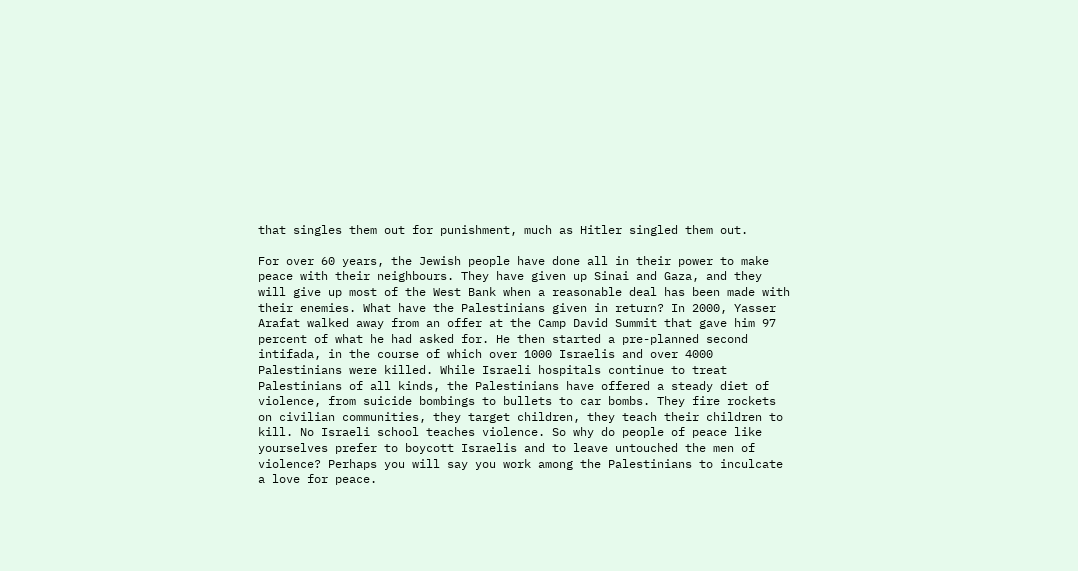that singles them out for punishment, much as Hitler singled them out.

For over 60 years, the Jewish people have done all in their power to make peace with their neighbours. They have given up Sinai and Gaza, and they will give up most of the West Bank when a reasonable deal has been made with their enemies. What have the Palestinians given in return? In 2000, Yasser Arafat walked away from an offer at the Camp David Summit that gave him 97 percent of what he had asked for. He then started a pre-planned second intifada, in the course of which over 1000 Israelis and over 4000 Palestinians were killed. While Israeli hospitals continue to treat Palestinians of all kinds, the Palestinians have offered a steady diet of violence, from suicide bombings to bullets to car bombs. They fire rockets on civilian communities, they target children, they teach their children to kill. No Israeli school teaches violence. So why do people of peace like yourselves prefer to boycott Israelis and to leave untouched the men of violence? Perhaps you will say you work among the Palestinians to inculcate a love for peace.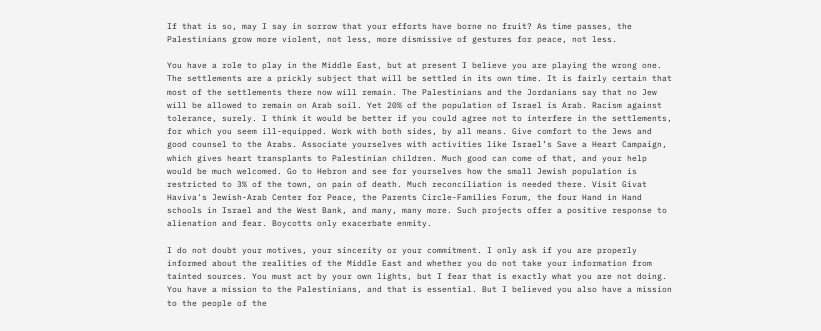If that is so, may I say in sorrow that your efforts have borne no fruit? As time passes, the Palestinians grow more violent, not less, more dismissive of gestures for peace, not less.

You have a role to play in the Middle East, but at present I believe you are playing the wrong one. The settlements are a prickly subject that will be settled in its own time. It is fairly certain that most of the settlements there now will remain. The Palestinians and the Jordanians say that no Jew will be allowed to remain on Arab soil. Yet 20% of the population of Israel is Arab. Racism against tolerance, surely. I think it would be better if you could agree not to interfere in the settlements, for which you seem ill-equipped. Work with both sides, by all means. Give comfort to the Jews and good counsel to the Arabs. Associate yourselves with activities like Israel’s Save a Heart Campaign, which gives heart transplants to Palestinian children. Much good can come of that, and your help would be much welcomed. Go to Hebron and see for yourselves how the small Jewish population is restricted to 3% of the town, on pain of death. Much reconciliation is needed there. Visit Givat Haviva's Jewish-Arab Center for Peace, the Parents Circle-Families Forum, the four Hand in Hand schools in Israel and the West Bank, and many, many more. Such projects offer a positive response to alienation and fear. Boycotts only exacerbate enmity.

I do not doubt your motives, your sincerity or your commitment. I only ask if you are properly informed about the realities of the Middle East and whether you do not take your information from tainted sources. You must act by your own lights, but I fear that is exactly what you are not doing. You have a mission to the Palestinians, and that is essential. But I believed you also have a mission to the people of the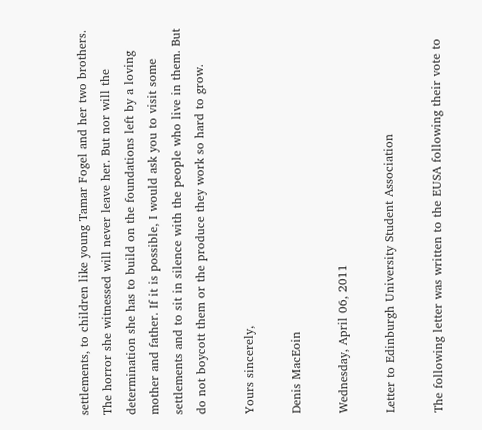settlements, to children like young Tamar Fogel and her two brothers. The horror she witnessed will never leave her. But nor will the determination she has to build on the foundations left by a loving mother and father. If it is possible, I would ask you to visit some settlements and to sit in silence with the people who live in them. But do not boycott them or the produce they work so hard to grow.

Yours sincerely,

Denis MacEoin

Wednesday, April 06, 2011

Letter to Edinburgh University Student Association

The following letter was written to the EUSA following their vote to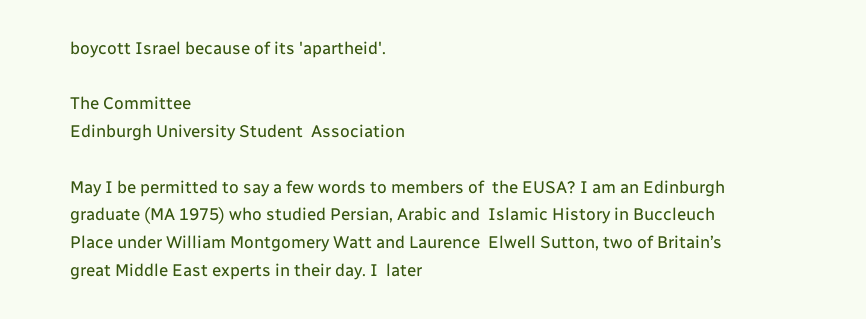boycott Israel because of its 'apartheid'.

The Committee
Edinburgh University Student  Association

May I be permitted to say a few words to members of  the EUSA? I am an Edinburgh graduate (MA 1975) who studied Persian, Arabic and  Islamic History in Buccleuch Place under William Montgomery Watt and Laurence  Elwell Sutton, two of Britain’s great Middle East experts in their day. I  later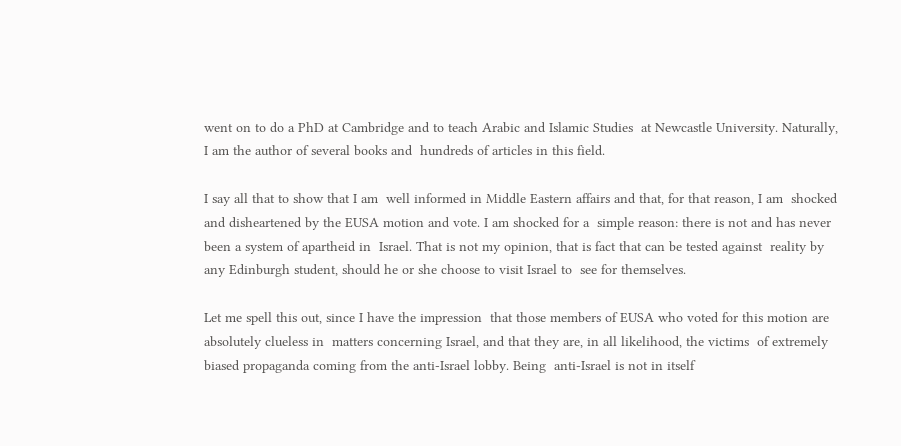went on to do a PhD at Cambridge and to teach Arabic and Islamic Studies  at Newcastle University. Naturally, I am the author of several books and  hundreds of articles in this field.

I say all that to show that I am  well informed in Middle Eastern affairs and that, for that reason, I am  shocked and disheartened by the EUSA motion and vote. I am shocked for a  simple reason: there is not and has never been a system of apartheid in  Israel. That is not my opinion, that is fact that can be tested against  reality by any Edinburgh student, should he or she choose to visit Israel to  see for themselves.

Let me spell this out, since I have the impression  that those members of EUSA who voted for this motion are absolutely clueless in  matters concerning Israel, and that they are, in all likelihood, the victims  of extremely biased propaganda coming from the anti-Israel lobby. Being  anti-Israel is not in itself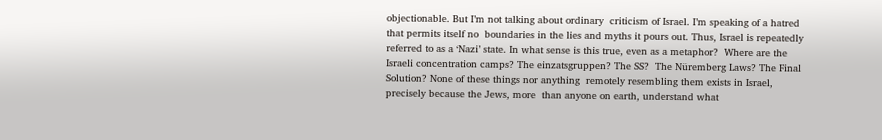objectionable. But I’m not talking about ordinary  criticism of Israel. I’m speaking of a hatred that permits itself no  boundaries in the lies and myths it pours out. Thus, Israel is repeatedly  referred to as a ‘Nazi’ state. In what sense is this true, even as a metaphor?  Where are the Israeli concentration camps? The einzatsgruppen? The SS?  The Nüremberg Laws? The Final Solution? None of these things nor anything  remotely resembling them exists in Israel, precisely because the Jews, more  than anyone on earth, understand what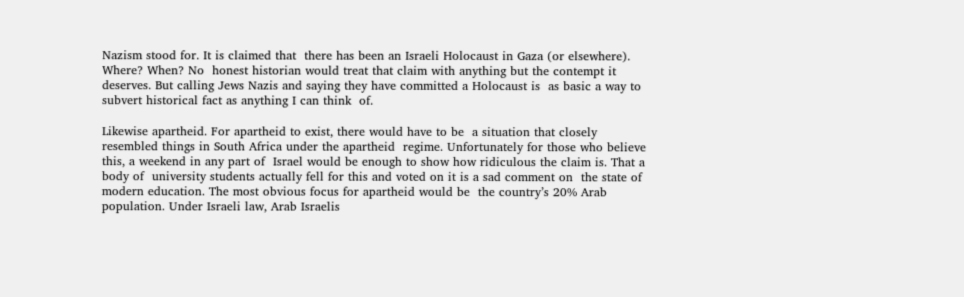Nazism stood for. It is claimed that  there has been an Israeli Holocaust in Gaza (or elsewhere). Where? When? No  honest historian would treat that claim with anything but the contempt it  deserves. But calling Jews Nazis and saying they have committed a Holocaust is  as basic a way to subvert historical fact as anything I can think  of.

Likewise apartheid. For apartheid to exist, there would have to be  a situation that closely resembled things in South Africa under the apartheid  regime. Unfortunately for those who believe this, a weekend in any part of  Israel would be enough to show how ridiculous the claim is. That a body of  university students actually fell for this and voted on it is a sad comment on  the state of modern education. The most obvious focus for apartheid would be  the country’s 20% Arab population. Under Israeli law, Arab Israelis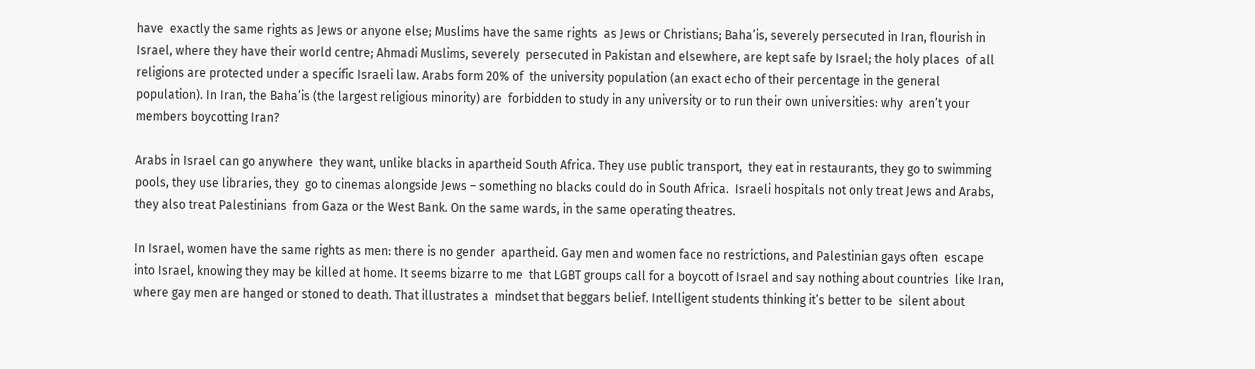have  exactly the same rights as Jews or anyone else; Muslims have the same rights  as Jews or Christians; Baha’is, severely persecuted in Iran, flourish in  Israel, where they have their world centre; Ahmadi Muslims, severely  persecuted in Pakistan and elsewhere, are kept safe by Israel; the holy places  of all religions are protected under a specific Israeli law. Arabs form 20% of  the university population (an exact echo of their percentage in the general  population). In Iran, the Baha’is (the largest religious minority) are  forbidden to study in any university or to run their own universities: why  aren’t your members boycotting Iran?

Arabs in Israel can go anywhere  they want, unlike blacks in apartheid South Africa. They use public transport,  they eat in restaurants, they go to swimming pools, they use libraries, they  go to cinemas alongside Jews – something no blacks could do in South Africa.  Israeli hospitals not only treat Jews and Arabs, they also treat Palestinians  from Gaza or the West Bank. On the same wards, in the same operating theatres.

In Israel, women have the same rights as men: there is no gender  apartheid. Gay men and women face no restrictions, and Palestinian gays often  escape into Israel, knowing they may be killed at home. It seems bizarre to me  that LGBT groups call for a boycott of Israel and say nothing about countries  like Iran, where gay men are hanged or stoned to death. That illustrates a  mindset that beggars belief. Intelligent students thinking it’s better to be  silent about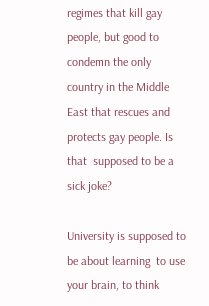regimes that kill gay people, but good to condemn the only  country in the Middle East that rescues and protects gay people. Is that  supposed to be a sick joke?

University is supposed to be about learning  to use your brain, to think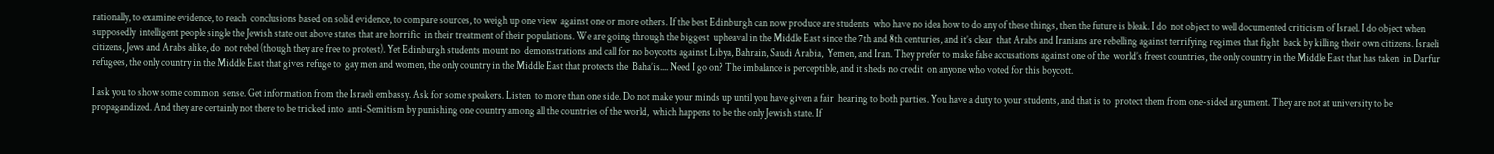rationally, to examine evidence, to reach  conclusions based on solid evidence, to compare sources, to weigh up one view  against one or more others. If the best Edinburgh can now produce are students  who have no idea how to do any of these things, then the future is bleak. I do  not object to well documented criticism of Israel. I do object when supposedly  intelligent people single the Jewish state out above states that are horrific  in their treatment of their populations. We are going through the biggest  upheaval in the Middle East since the 7th and 8th centuries, and it’s clear  that Arabs and Iranians are rebelling against terrifying regimes that fight  back by killing their own citizens. Israeli citizens, Jews and Arabs alike, do  not rebel (though they are free to protest). Yet Edinburgh students mount no  demonstrations and call for no boycotts against Libya, Bahrain, Saudi Arabia,  Yemen, and Iran. They prefer to make false accusations against one of the  world’s freest countries, the only country in the Middle East that has taken  in Darfur refugees, the only country in the Middle East that gives refuge to  gay men and women, the only country in the Middle East that protects the  Baha’is.... Need I go on? The imbalance is perceptible, and it sheds no credit  on anyone who voted for this boycott.

I ask you to show some common  sense. Get information from the Israeli embassy. Ask for some speakers. Listen  to more than one side. Do not make your minds up until you have given a fair  hearing to both parties. You have a duty to your students, and that is to  protect them from one-sided argument. They are not at university to be  propagandized. And they are certainly not there to be tricked into  anti-Semitism by punishing one country among all the countries of the world,  which happens to be the only Jewish state. If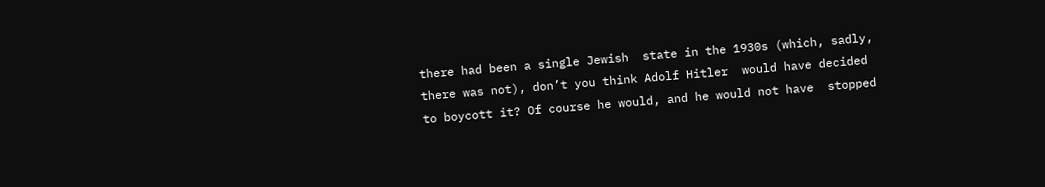there had been a single Jewish  state in the 1930s (which, sadly, there was not), don’t you think Adolf Hitler  would have decided to boycott it? Of course he would, and he would not have  stopped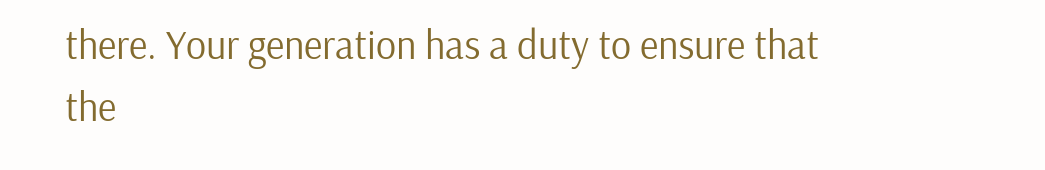there. Your generation has a duty to ensure that the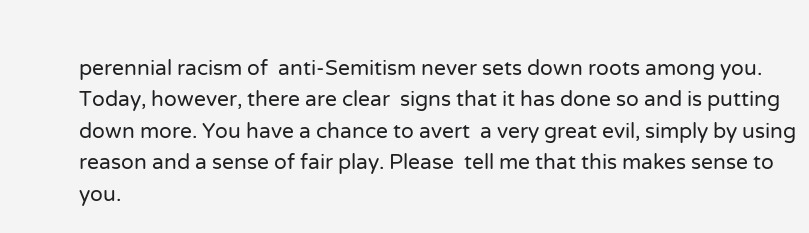perennial racism of  anti-Semitism never sets down roots among you. Today, however, there are clear  signs that it has done so and is putting down more. You have a chance to avert  a very great evil, simply by using reason and a sense of fair play. Please  tell me that this makes sense to you.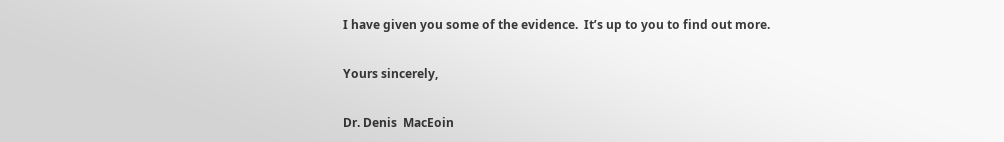I have given you some of the evidence.  It’s up to you to find out more.

Yours sincerely,

Dr. Denis  MacEoin